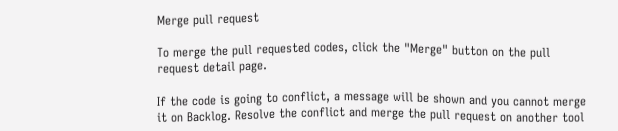Merge pull request

To merge the pull requested codes, click the "Merge" button on the pull request detail page.

If the code is going to conflict, a message will be shown and you cannot merge it on Backlog. Resolve the conflict and merge the pull request on another tool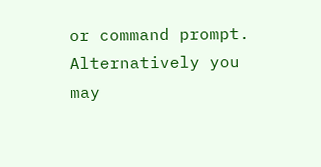or command prompt. Alternatively you may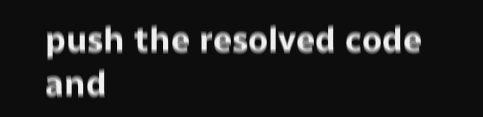push the resolved code and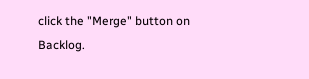click the "Merge" button on Backlog.